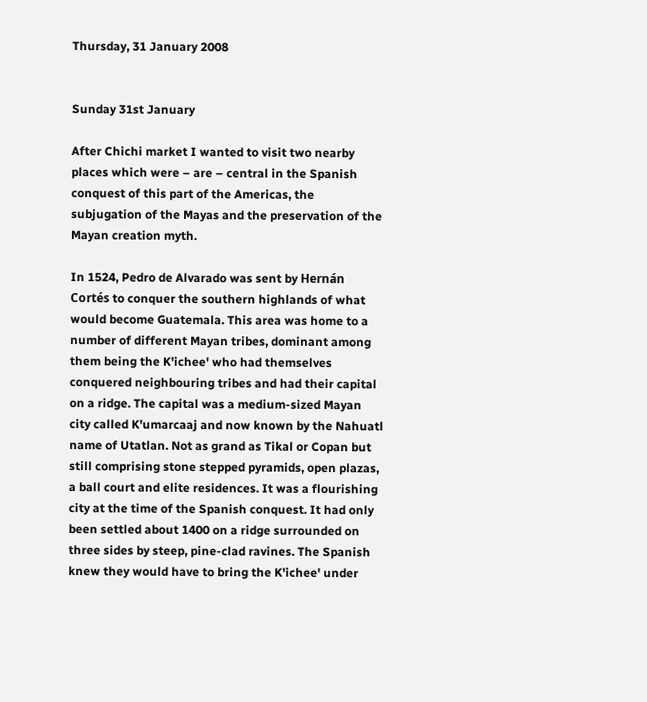Thursday, 31 January 2008


Sunday 31st January

After Chichi market I wanted to visit two nearby places which were – are – central in the Spanish conquest of this part of the Americas, the subjugation of the Mayas and the preservation of the Mayan creation myth.

In 1524, Pedro de Alvarado was sent by Hernán Cortés to conquer the southern highlands of what would become Guatemala. This area was home to a number of different Mayan tribes, dominant among them being the K'ichee' who had themselves conquered neighbouring tribes and had their capital on a ridge. The capital was a medium-sized Mayan city called K'umarcaaj and now known by the Nahuatl name of Utatlan. Not as grand as Tikal or Copan but still comprising stone stepped pyramids, open plazas, a ball court and elite residences. It was a flourishing city at the time of the Spanish conquest. It had only been settled about 1400 on a ridge surrounded on three sides by steep, pine-clad ravines. The Spanish knew they would have to bring the K'ichee' under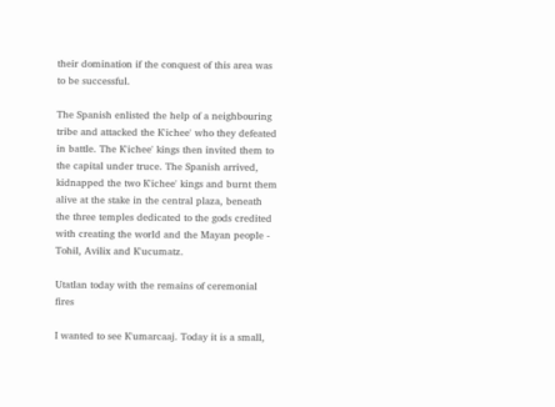their domination if the conquest of this area was to be successful.

The Spanish enlisted the help of a neighbouring tribe and attacked the K'ichee' who they defeated in battle. The K'ichee' kings then invited them to the capital under truce. The Spanish arrived, kidnapped the two K'ichee' kings and burnt them alive at the stake in the central plaza, beneath the three temples dedicated to the gods credited with creating the world and the Mayan people - Tohil, Avilix and K'ucumatz.

Utatlan today with the remains of ceremonial fires

I wanted to see K'umarcaaj. Today it is a small,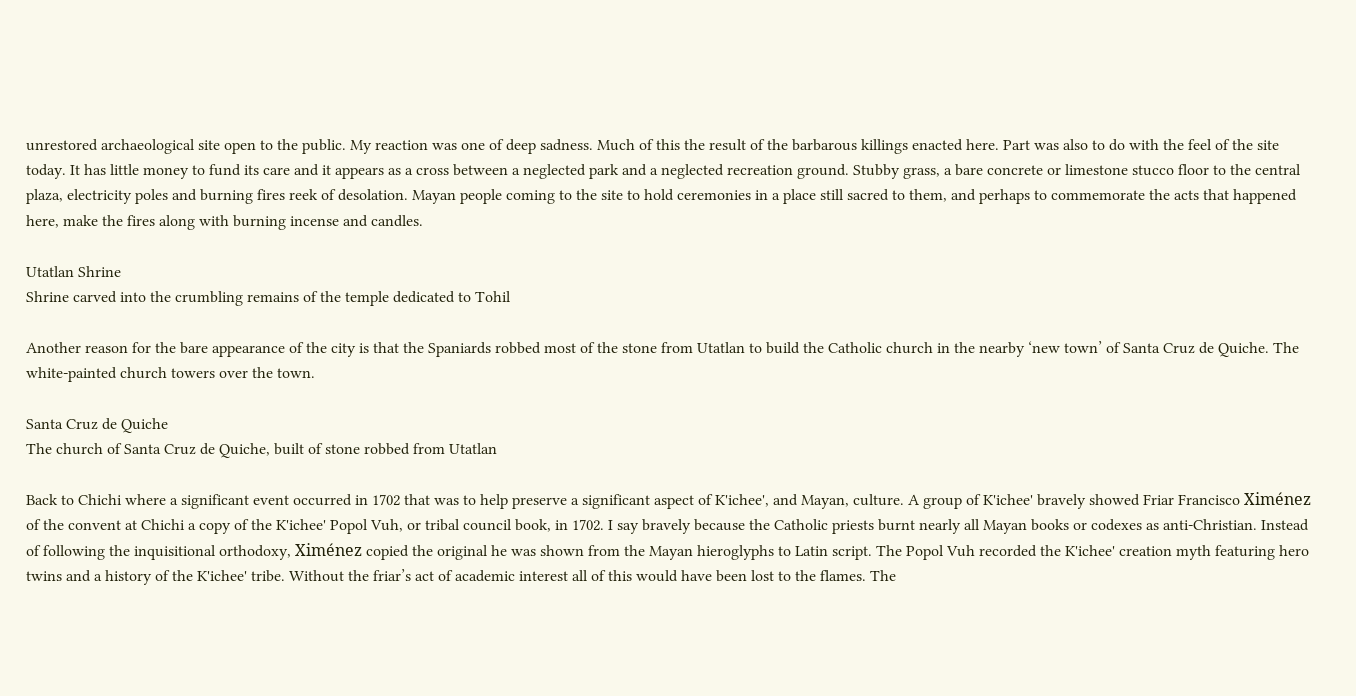unrestored archaeological site open to the public. My reaction was one of deep sadness. Much of this the result of the barbarous killings enacted here. Part was also to do with the feel of the site today. It has little money to fund its care and it appears as a cross between a neglected park and a neglected recreation ground. Stubby grass, a bare concrete or limestone stucco floor to the central plaza, electricity poles and burning fires reek of desolation. Mayan people coming to the site to hold ceremonies in a place still sacred to them, and perhaps to commemorate the acts that happened here, make the fires along with burning incense and candles.

Utatlan Shrine
Shrine carved into the crumbling remains of the temple dedicated to Tohil

Another reason for the bare appearance of the city is that the Spaniards robbed most of the stone from Utatlan to build the Catholic church in the nearby ‘new town’ of Santa Cruz de Quiche. The white-painted church towers over the town.

Santa Cruz de Quiche
The church of Santa Cruz de Quiche, built of stone robbed from Utatlan

Back to Chichi where a significant event occurred in 1702 that was to help preserve a significant aspect of K'ichee', and Mayan, culture. A group of K'ichee' bravely showed Friar Francisco Ximénez of the convent at Chichi a copy of the K'ichee' Popol Vuh, or tribal council book, in 1702. I say bravely because the Catholic priests burnt nearly all Mayan books or codexes as anti-Christian. Instead of following the inquisitional orthodoxy, Ximénez copied the original he was shown from the Mayan hieroglyphs to Latin script. The Popol Vuh recorded the K'ichee' creation myth featuring hero twins and a history of the K'ichee' tribe. Without the friar’s act of academic interest all of this would have been lost to the flames. The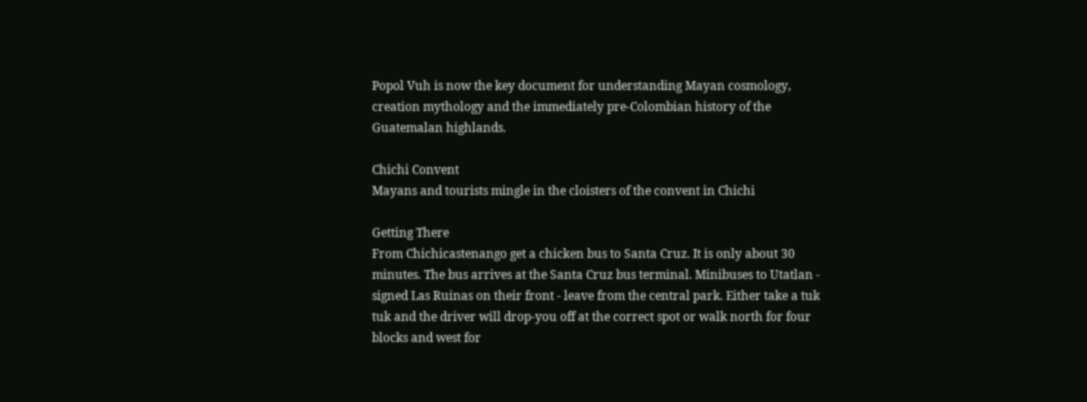Popol Vuh is now the key document for understanding Mayan cosmology, creation mythology and the immediately pre-Colombian history of the Guatemalan highlands.

Chichi Convent
Mayans and tourists mingle in the cloisters of the convent in Chichi

Getting There
From Chichicastenango get a chicken bus to Santa Cruz. It is only about 30 minutes. The bus arrives at the Santa Cruz bus terminal. Minibuses to Utatlan - signed Las Ruinas on their front - leave from the central park. Either take a tuk tuk and the driver will drop-you off at the correct spot or walk north for four blocks and west for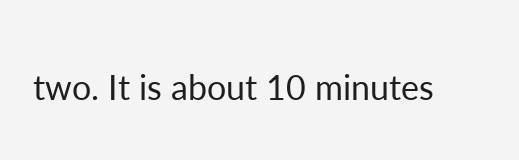two. It is about 10 minutes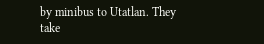by minibus to Utatlan. They take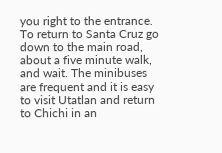you right to the entrance. To return to Santa Cruz go down to the main road, about a five minute walk, and wait. The minibuses are frequent and it is easy to visit Utatlan and return to Chichi in an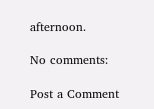afternoon.

No comments:

Post a Comment